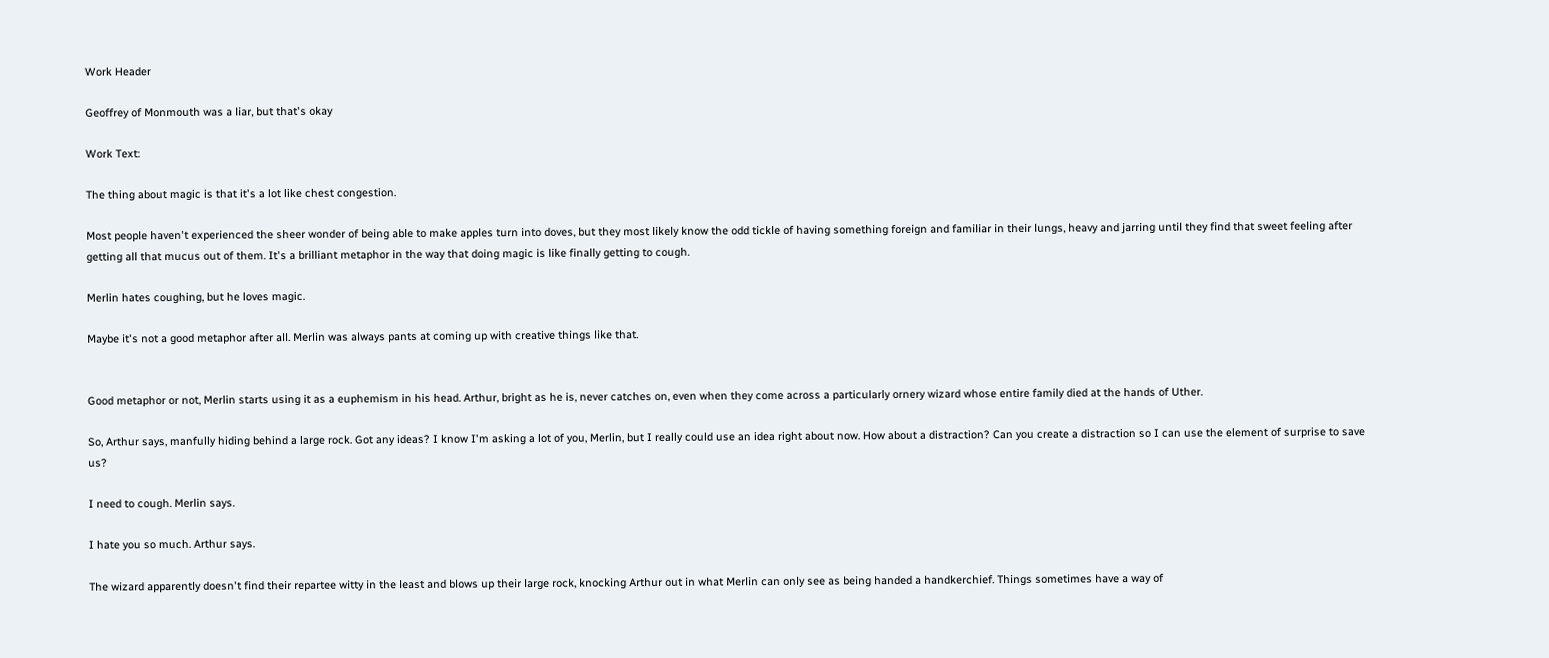Work Header

Geoffrey of Monmouth was a liar, but that's okay

Work Text:

The thing about magic is that it's a lot like chest congestion.

Most people haven't experienced the sheer wonder of being able to make apples turn into doves, but they most likely know the odd tickle of having something foreign and familiar in their lungs, heavy and jarring until they find that sweet feeling after getting all that mucus out of them. It's a brilliant metaphor in the way that doing magic is like finally getting to cough.

Merlin hates coughing, but he loves magic.

Maybe it's not a good metaphor after all. Merlin was always pants at coming up with creative things like that.


Good metaphor or not, Merlin starts using it as a euphemism in his head. Arthur, bright as he is, never catches on, even when they come across a particularly ornery wizard whose entire family died at the hands of Uther.

So, Arthur says, manfully hiding behind a large rock. Got any ideas? I know I'm asking a lot of you, Merlin, but I really could use an idea right about now. How about a distraction? Can you create a distraction so I can use the element of surprise to save us?

I need to cough. Merlin says.

I hate you so much. Arthur says.

The wizard apparently doesn't find their repartee witty in the least and blows up their large rock, knocking Arthur out in what Merlin can only see as being handed a handkerchief. Things sometimes have a way of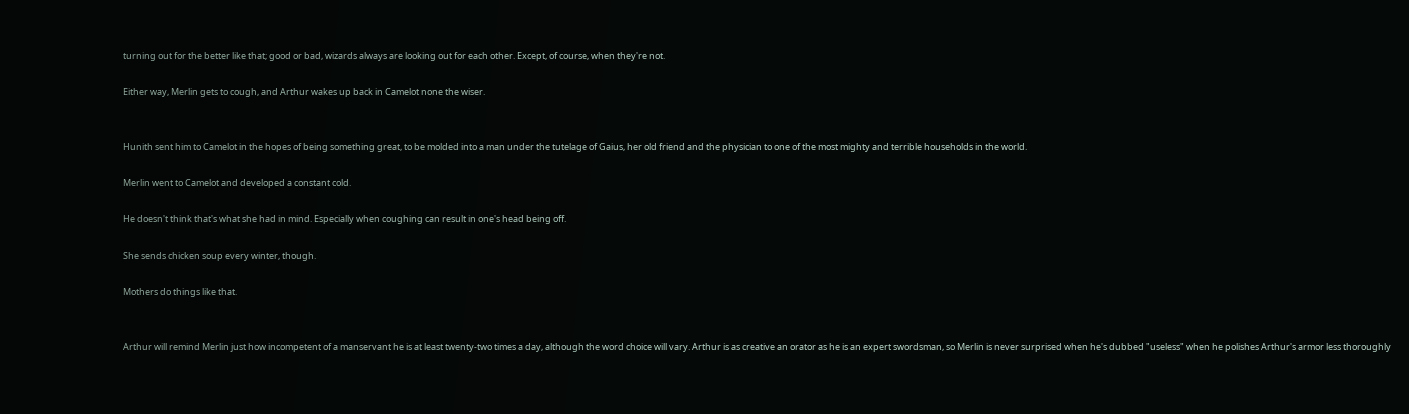turning out for the better like that; good or bad, wizards always are looking out for each other. Except, of course, when they're not.

Either way, Merlin gets to cough, and Arthur wakes up back in Camelot none the wiser.


Hunith sent him to Camelot in the hopes of being something great, to be molded into a man under the tutelage of Gaius, her old friend and the physician to one of the most mighty and terrible households in the world.

Merlin went to Camelot and developed a constant cold.

He doesn't think that's what she had in mind. Especially when coughing can result in one's head being off.

She sends chicken soup every winter, though.

Mothers do things like that.


Arthur will remind Merlin just how incompetent of a manservant he is at least twenty-two times a day, although the word choice will vary. Arthur is as creative an orator as he is an expert swordsman, so Merlin is never surprised when he's dubbed "useless" when he polishes Arthur's armor less thoroughly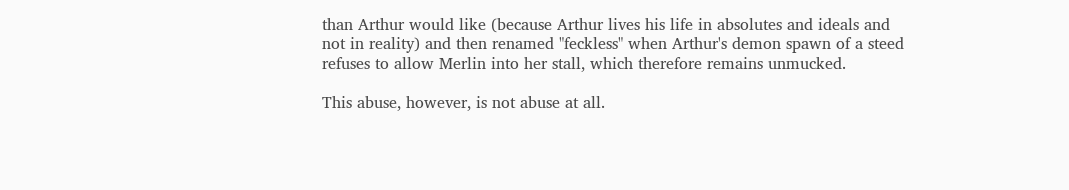than Arthur would like (because Arthur lives his life in absolutes and ideals and not in reality) and then renamed "feckless" when Arthur's demon spawn of a steed refuses to allow Merlin into her stall, which therefore remains unmucked.

This abuse, however, is not abuse at all.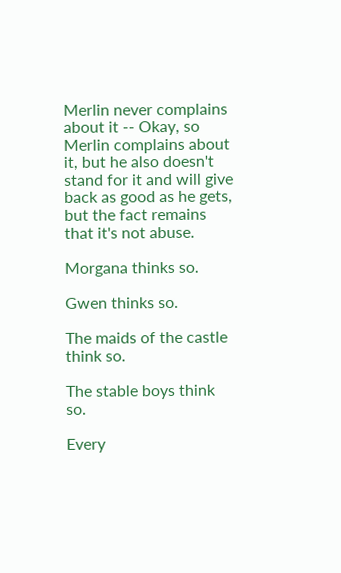Merlin never complains about it -- Okay, so Merlin complains about it, but he also doesn't stand for it and will give back as good as he gets, but the fact remains that it's not abuse.

Morgana thinks so.

Gwen thinks so.

The maids of the castle think so.

The stable boys think so.

Every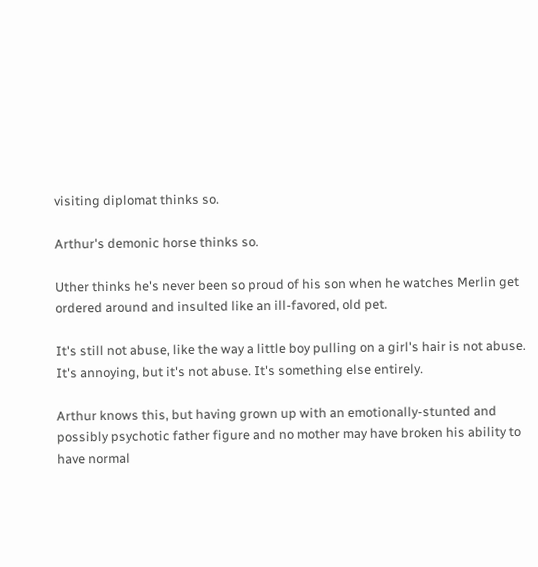visiting diplomat thinks so.

Arthur's demonic horse thinks so.

Uther thinks he's never been so proud of his son when he watches Merlin get ordered around and insulted like an ill-favored, old pet.

It's still not abuse, like the way a little boy pulling on a girl's hair is not abuse. It's annoying, but it's not abuse. It's something else entirely.

Arthur knows this, but having grown up with an emotionally-stunted and possibly psychotic father figure and no mother may have broken his ability to have normal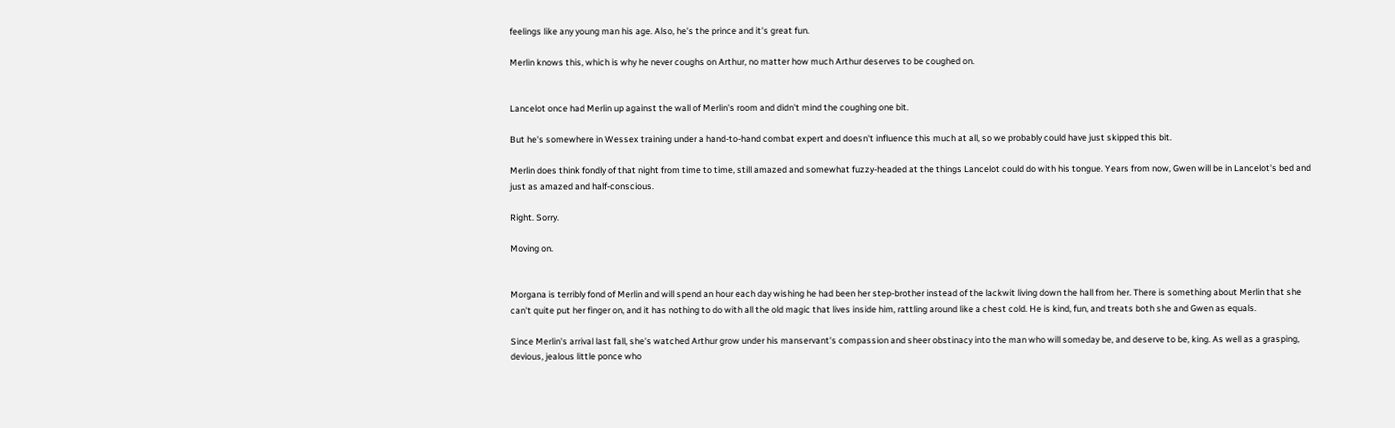feelings like any young man his age. Also, he's the prince and it's great fun.

Merlin knows this, which is why he never coughs on Arthur, no matter how much Arthur deserves to be coughed on.


Lancelot once had Merlin up against the wall of Merlin's room and didn't mind the coughing one bit.

But he's somewhere in Wessex training under a hand-to-hand combat expert and doesn't influence this much at all, so we probably could have just skipped this bit.

Merlin does think fondly of that night from time to time, still amazed and somewhat fuzzy-headed at the things Lancelot could do with his tongue. Years from now, Gwen will be in Lancelot's bed and just as amazed and half-conscious.

Right. Sorry.

Moving on.


Morgana is terribly fond of Merlin and will spend an hour each day wishing he had been her step-brother instead of the lackwit living down the hall from her. There is something about Merlin that she can't quite put her finger on, and it has nothing to do with all the old magic that lives inside him, rattling around like a chest cold. He is kind, fun, and treats both she and Gwen as equals.

Since Merlin's arrival last fall, she's watched Arthur grow under his manservant's compassion and sheer obstinacy into the man who will someday be, and deserve to be, king. As well as a grasping, devious, jealous little ponce who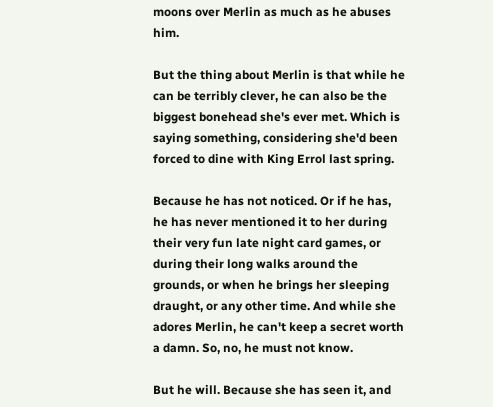moons over Merlin as much as he abuses him.

But the thing about Merlin is that while he can be terribly clever, he can also be the biggest bonehead she's ever met. Which is saying something, considering she'd been forced to dine with King Errol last spring.

Because he has not noticed. Or if he has, he has never mentioned it to her during their very fun late night card games, or during their long walks around the grounds, or when he brings her sleeping draught, or any other time. And while she adores Merlin, he can't keep a secret worth a damn. So, no, he must not know.

But he will. Because she has seen it, and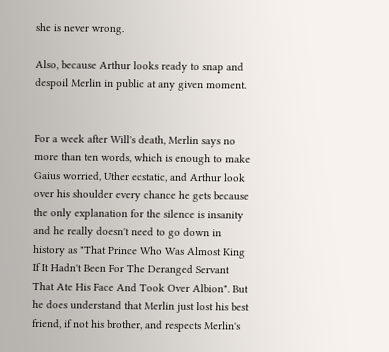she is never wrong.

Also, because Arthur looks ready to snap and despoil Merlin in public at any given moment.


For a week after Will's death, Merlin says no more than ten words, which is enough to make Gaius worried, Uther ecstatic, and Arthur look over his shoulder every chance he gets because the only explanation for the silence is insanity and he really doesn't need to go down in history as "That Prince Who Was Almost King If It Hadn't Been For The Deranged Servant That Ate His Face And Took Over Albion". But he does understand that Merlin just lost his best friend, if not his brother, and respects Merlin's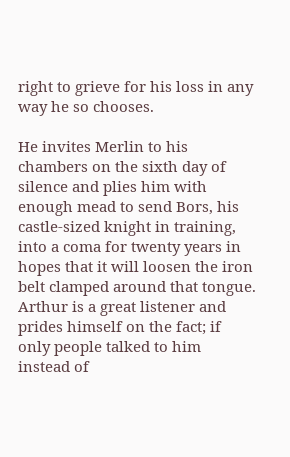right to grieve for his loss in any way he so chooses.

He invites Merlin to his chambers on the sixth day of silence and plies him with enough mead to send Bors, his castle-sized knight in training, into a coma for twenty years in hopes that it will loosen the iron belt clamped around that tongue. Arthur is a great listener and prides himself on the fact; if only people talked to him instead of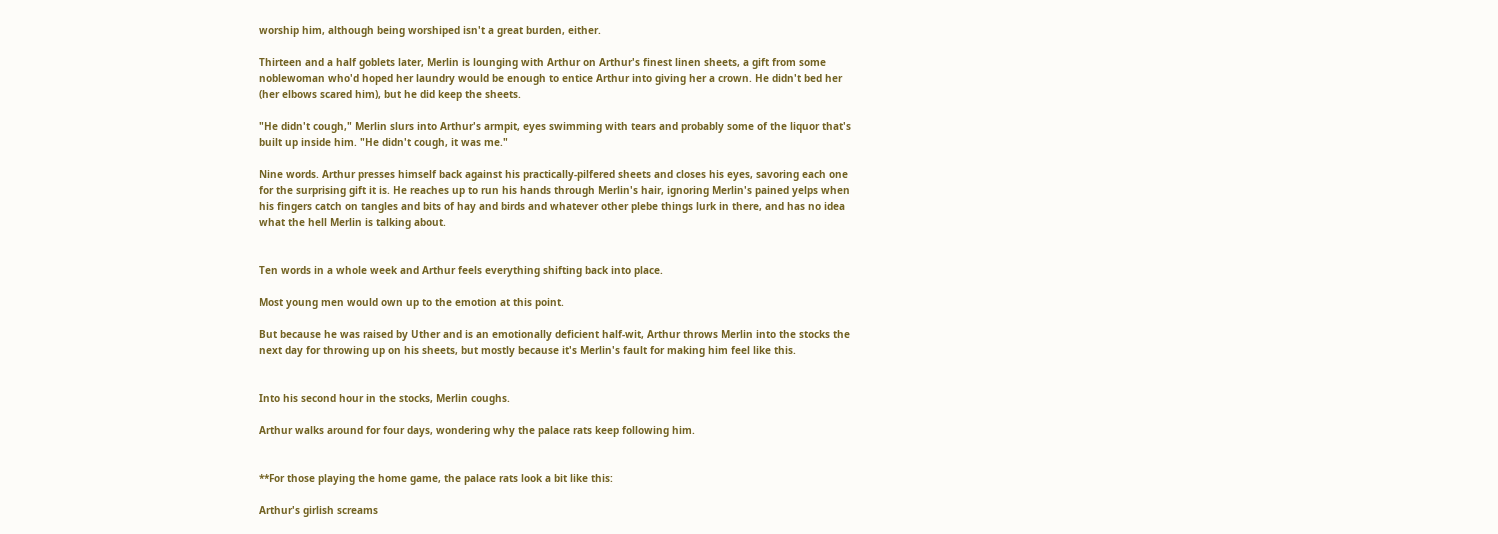worship him, although being worshiped isn't a great burden, either.

Thirteen and a half goblets later, Merlin is lounging with Arthur on Arthur's finest linen sheets, a gift from some noblewoman who'd hoped her laundry would be enough to entice Arthur into giving her a crown. He didn't bed her (her elbows scared him), but he did keep the sheets.

"He didn't cough," Merlin slurs into Arthur's armpit, eyes swimming with tears and probably some of the liquor that's built up inside him. "He didn't cough, it was me."

Nine words. Arthur presses himself back against his practically-pilfered sheets and closes his eyes, savoring each one for the surprising gift it is. He reaches up to run his hands through Merlin's hair, ignoring Merlin's pained yelps when his fingers catch on tangles and bits of hay and birds and whatever other plebe things lurk in there, and has no idea what the hell Merlin is talking about.


Ten words in a whole week and Arthur feels everything shifting back into place.

Most young men would own up to the emotion at this point.

But because he was raised by Uther and is an emotionally deficient half-wit, Arthur throws Merlin into the stocks the next day for throwing up on his sheets, but mostly because it's Merlin's fault for making him feel like this.


Into his second hour in the stocks, Merlin coughs.

Arthur walks around for four days, wondering why the palace rats keep following him.


**For those playing the home game, the palace rats look a bit like this:

Arthur's girlish screams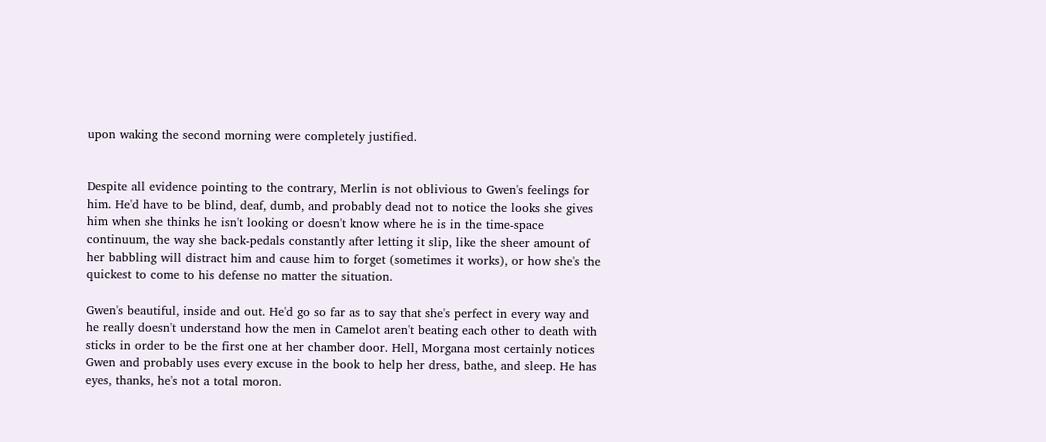upon waking the second morning were completely justified.


Despite all evidence pointing to the contrary, Merlin is not oblivious to Gwen's feelings for him. He'd have to be blind, deaf, dumb, and probably dead not to notice the looks she gives him when she thinks he isn't looking or doesn't know where he is in the time-space continuum, the way she back-pedals constantly after letting it slip, like the sheer amount of her babbling will distract him and cause him to forget (sometimes it works), or how she's the quickest to come to his defense no matter the situation.

Gwen's beautiful, inside and out. He'd go so far as to say that she's perfect in every way and he really doesn't understand how the men in Camelot aren't beating each other to death with sticks in order to be the first one at her chamber door. Hell, Morgana most certainly notices Gwen and probably uses every excuse in the book to help her dress, bathe, and sleep. He has eyes, thanks, he's not a total moron.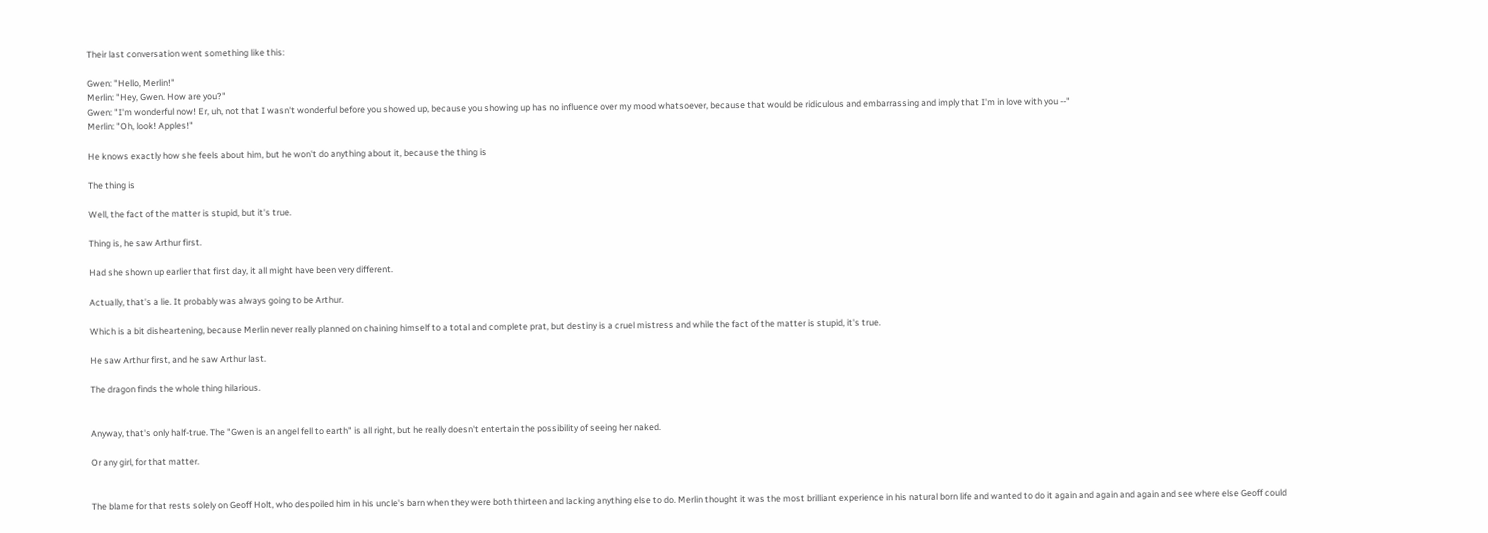Their last conversation went something like this:

Gwen: "Hello, Merlin!"
Merlin: "Hey, Gwen. How are you?"
Gwen: "I'm wonderful now! Er, uh, not that I wasn't wonderful before you showed up, because you showing up has no influence over my mood whatsoever, because that would be ridiculous and embarrassing and imply that I'm in love with you --"
Merlin: "Oh, look! Apples!"

He knows exactly how she feels about him, but he won't do anything about it, because the thing is

The thing is

Well, the fact of the matter is stupid, but it's true.

Thing is, he saw Arthur first.

Had she shown up earlier that first day, it all might have been very different.

Actually, that's a lie. It probably was always going to be Arthur.

Which is a bit disheartening, because Merlin never really planned on chaining himself to a total and complete prat, but destiny is a cruel mistress and while the fact of the matter is stupid, it's true.

He saw Arthur first, and he saw Arthur last.

The dragon finds the whole thing hilarious.


Anyway, that's only half-true. The "Gwen is an angel fell to earth" is all right, but he really doesn't entertain the possibility of seeing her naked.

Or any girl, for that matter.


The blame for that rests solely on Geoff Holt, who despoiled him in his uncle's barn when they were both thirteen and lacking anything else to do. Merlin thought it was the most brilliant experience in his natural born life and wanted to do it again and again and again and see where else Geoff could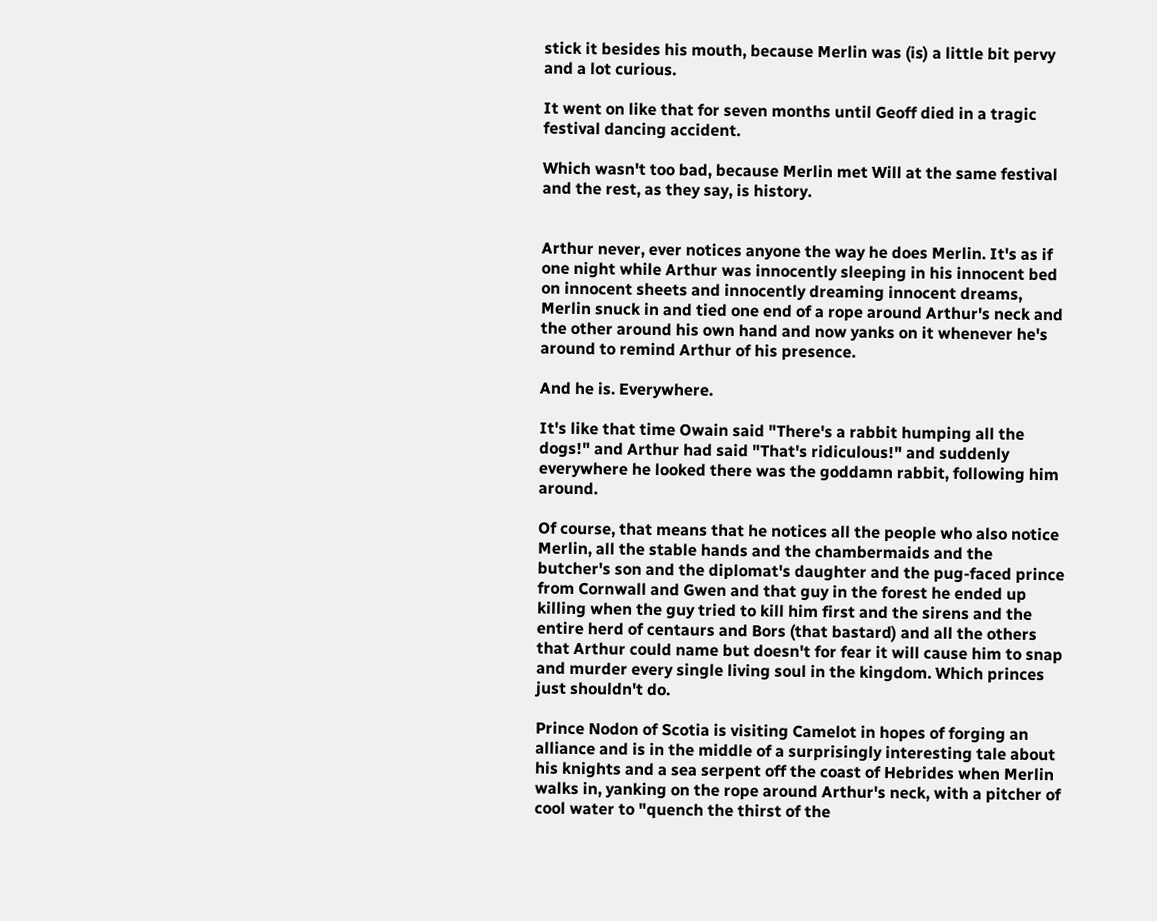stick it besides his mouth, because Merlin was (is) a little bit pervy and a lot curious.

It went on like that for seven months until Geoff died in a tragic festival dancing accident.

Which wasn't too bad, because Merlin met Will at the same festival and the rest, as they say, is history.


Arthur never, ever notices anyone the way he does Merlin. It's as if one night while Arthur was innocently sleeping in his innocent bed on innocent sheets and innocently dreaming innocent dreams, Merlin snuck in and tied one end of a rope around Arthur's neck and the other around his own hand and now yanks on it whenever he's around to remind Arthur of his presence.

And he is. Everywhere.

It's like that time Owain said "There's a rabbit humping all the dogs!" and Arthur had said "That's ridiculous!" and suddenly everywhere he looked there was the goddamn rabbit, following him around.

Of course, that means that he notices all the people who also notice Merlin, all the stable hands and the chambermaids and the butcher's son and the diplomat's daughter and the pug-faced prince from Cornwall and Gwen and that guy in the forest he ended up killing when the guy tried to kill him first and the sirens and the entire herd of centaurs and Bors (that bastard) and all the others that Arthur could name but doesn't for fear it will cause him to snap and murder every single living soul in the kingdom. Which princes just shouldn't do.

Prince Nodon of Scotia is visiting Camelot in hopes of forging an alliance and is in the middle of a surprisingly interesting tale about his knights and a sea serpent off the coast of Hebrides when Merlin walks in, yanking on the rope around Arthur's neck, with a pitcher of cool water to "quench the thirst of the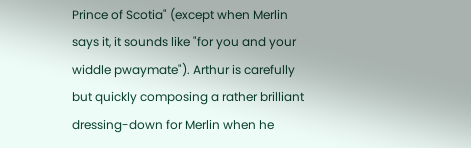Prince of Scotia" (except when Merlin says it, it sounds like "for you and your widdle pwaymate"). Arthur is carefully but quickly composing a rather brilliant dressing-down for Merlin when he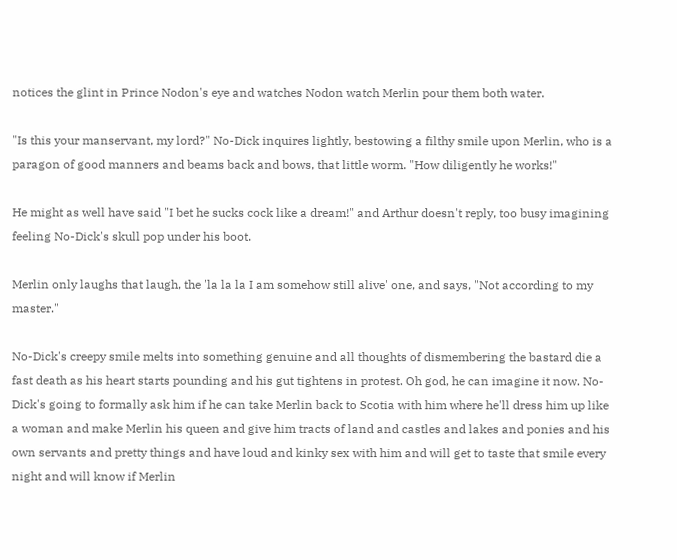notices the glint in Prince Nodon's eye and watches Nodon watch Merlin pour them both water.

"Is this your manservant, my lord?" No-Dick inquires lightly, bestowing a filthy smile upon Merlin, who is a paragon of good manners and beams back and bows, that little worm. "How diligently he works!"

He might as well have said "I bet he sucks cock like a dream!" and Arthur doesn't reply, too busy imagining feeling No-Dick's skull pop under his boot.

Merlin only laughs that laugh, the 'la la la I am somehow still alive' one, and says, "Not according to my master."

No-Dick's creepy smile melts into something genuine and all thoughts of dismembering the bastard die a fast death as his heart starts pounding and his gut tightens in protest. Oh god, he can imagine it now. No-Dick's going to formally ask him if he can take Merlin back to Scotia with him where he'll dress him up like a woman and make Merlin his queen and give him tracts of land and castles and lakes and ponies and his own servants and pretty things and have loud and kinky sex with him and will get to taste that smile every night and will know if Merlin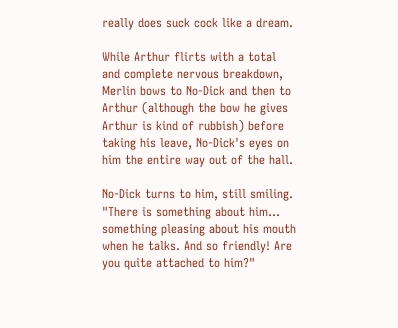really does suck cock like a dream.

While Arthur flirts with a total and complete nervous breakdown, Merlin bows to No-Dick and then to Arthur (although the bow he gives Arthur is kind of rubbish) before taking his leave, No-Dick's eyes on him the entire way out of the hall.

No-Dick turns to him, still smiling. "There is something about him… something pleasing about his mouth when he talks. And so friendly! Are you quite attached to him?"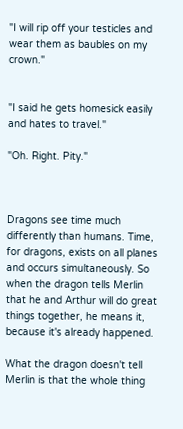"I will rip off your testicles and wear them as baubles on my crown."


"I said he gets homesick easily and hates to travel."

"Oh. Right. Pity."



Dragons see time much differently than humans. Time, for dragons, exists on all planes and occurs simultaneously. So when the dragon tells Merlin that he and Arthur will do great things together, he means it, because it's already happened.

What the dragon doesn't tell Merlin is that the whole thing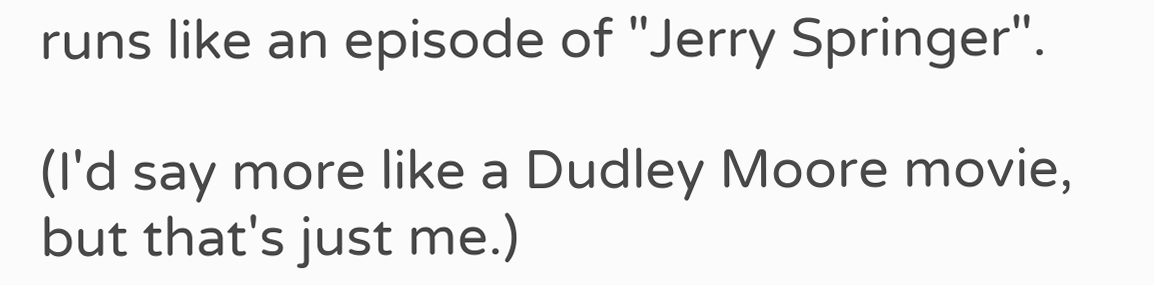runs like an episode of "Jerry Springer".

(I'd say more like a Dudley Moore movie, but that's just me.)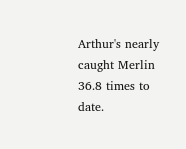Arthur's nearly caught Merlin 36.8 times to date.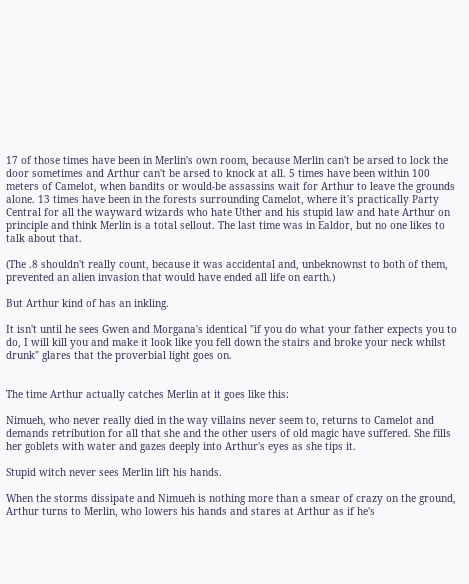17 of those times have been in Merlin's own room, because Merlin can't be arsed to lock the door sometimes and Arthur can't be arsed to knock at all. 5 times have been within 100 meters of Camelot, when bandits or would-be assassins wait for Arthur to leave the grounds alone. 13 times have been in the forests surrounding Camelot, where it's practically Party Central for all the wayward wizards who hate Uther and his stupid law and hate Arthur on principle and think Merlin is a total sellout. The last time was in Ealdor, but no one likes to talk about that.

(The .8 shouldn't really count, because it was accidental and, unbeknownst to both of them, prevented an alien invasion that would have ended all life on earth.)

But Arthur kind of has an inkling.

It isn't until he sees Gwen and Morgana's identical "if you do what your father expects you to do, I will kill you and make it look like you fell down the stairs and broke your neck whilst drunk" glares that the proverbial light goes on.


The time Arthur actually catches Merlin at it goes like this:

Nimueh, who never really died in the way villains never seem to, returns to Camelot and demands retribution for all that she and the other users of old magic have suffered. She fills her goblets with water and gazes deeply into Arthur's eyes as she tips it.

Stupid witch never sees Merlin lift his hands.

When the storms dissipate and Nimueh is nothing more than a smear of crazy on the ground, Arthur turns to Merlin, who lowers his hands and stares at Arthur as if he's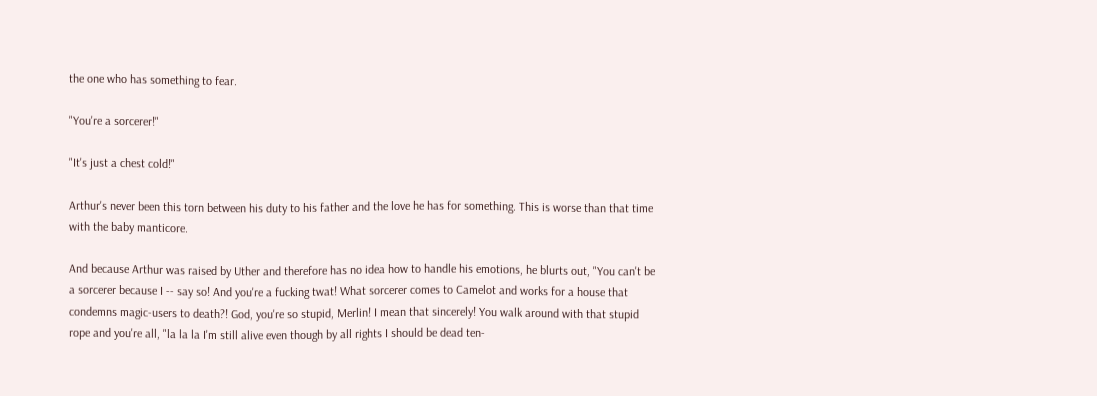the one who has something to fear.

"You're a sorcerer!"

"It's just a chest cold!"

Arthur's never been this torn between his duty to his father and the love he has for something. This is worse than that time with the baby manticore.

And because Arthur was raised by Uther and therefore has no idea how to handle his emotions, he blurts out, "You can't be a sorcerer because I -- say so! And you're a fucking twat! What sorcerer comes to Camelot and works for a house that condemns magic-users to death?! God, you're so stupid, Merlin! I mean that sincerely! You walk around with that stupid rope and you're all, "la la la I'm still alive even though by all rights I should be dead ten-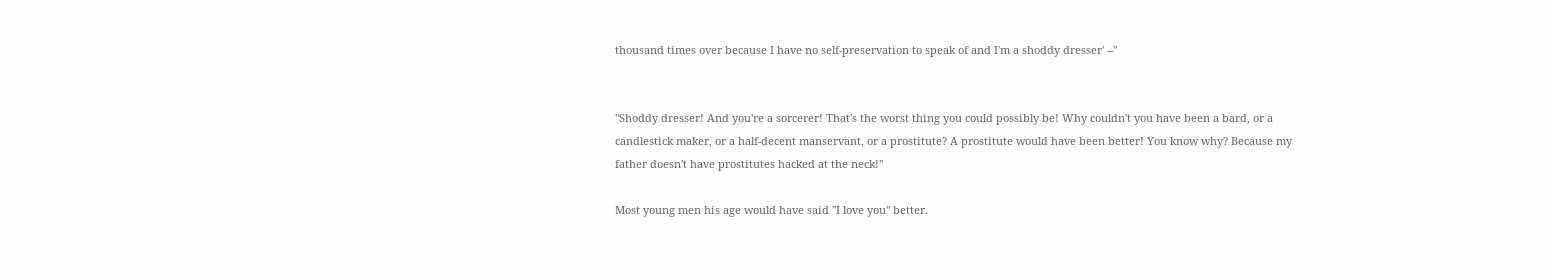thousand times over because I have no self-preservation to speak of and I'm a shoddy dresser' --"


"Shoddy dresser! And you're a sorcerer! That's the worst thing you could possibly be! Why couldn't you have been a bard, or a candlestick maker, or a half-decent manservant, or a prostitute? A prostitute would have been better! You know why? Because my father doesn't have prostitutes hacked at the neck!"

Most young men his age would have said "I love you" better.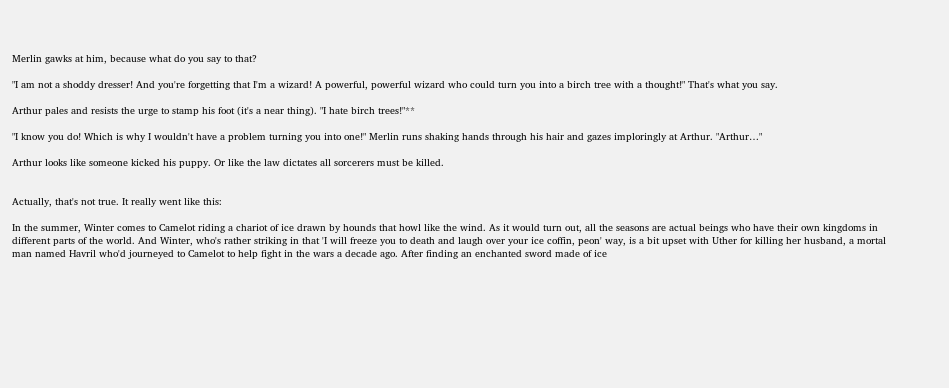Merlin gawks at him, because what do you say to that?

"I am not a shoddy dresser! And you're forgetting that I'm a wizard! A powerful, powerful wizard who could turn you into a birch tree with a thought!" That's what you say.

Arthur pales and resists the urge to stamp his foot (it's a near thing). "I hate birch trees!"**

"I know you do! Which is why I wouldn't have a problem turning you into one!" Merlin runs shaking hands through his hair and gazes imploringly at Arthur. "Arthur…"

Arthur looks like someone kicked his puppy. Or like the law dictates all sorcerers must be killed.


Actually, that's not true. It really went like this:

In the summer, Winter comes to Camelot riding a chariot of ice drawn by hounds that howl like the wind. As it would turn out, all the seasons are actual beings who have their own kingdoms in different parts of the world. And Winter, who's rather striking in that 'I will freeze you to death and laugh over your ice coffin, peon' way, is a bit upset with Uther for killing her husband, a mortal man named Havril who'd journeyed to Camelot to help fight in the wars a decade ago. After finding an enchanted sword made of ice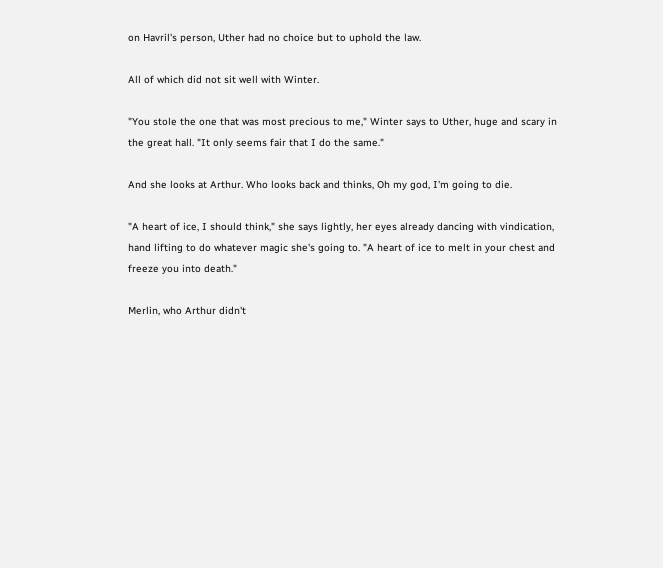on Havril's person, Uther had no choice but to uphold the law.

All of which did not sit well with Winter.

"You stole the one that was most precious to me," Winter says to Uther, huge and scary in the great hall. "It only seems fair that I do the same."

And she looks at Arthur. Who looks back and thinks, Oh my god, I'm going to die.

"A heart of ice, I should think," she says lightly, her eyes already dancing with vindication, hand lifting to do whatever magic she's going to. "A heart of ice to melt in your chest and freeze you into death."

Merlin, who Arthur didn't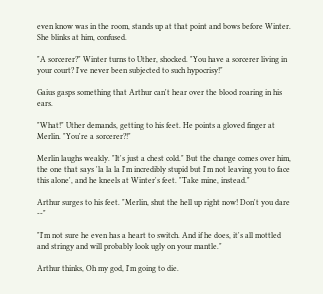even know was in the room, stands up at that point and bows before Winter. She blinks at him, confused.

"A sorcerer?" Winter turns to Uther, shocked. "You have a sorcerer living in your court? I've never been subjected to such hypocrisy!"

Gaius gasps something that Arthur can't hear over the blood roaring in his ears.

"What!" Uther demands, getting to his feet. He points a gloved finger at Merlin. "You're a sorcerer?!"

Merlin laughs weakly. "It's just a chest cold." But the change comes over him, the one that says 'la la la I'm incredibly stupid but I'm not leaving you to face this alone', and he kneels at Winter's feet. "Take mine, instead."

Arthur surges to his feet. "Merlin, shut the hell up right now! Don't you dare --"

"I'm not sure he even has a heart to switch. And if he does, it's all mottled and stringy and will probably look ugly on your mantle."

Arthur thinks, Oh my god, I'm going to die.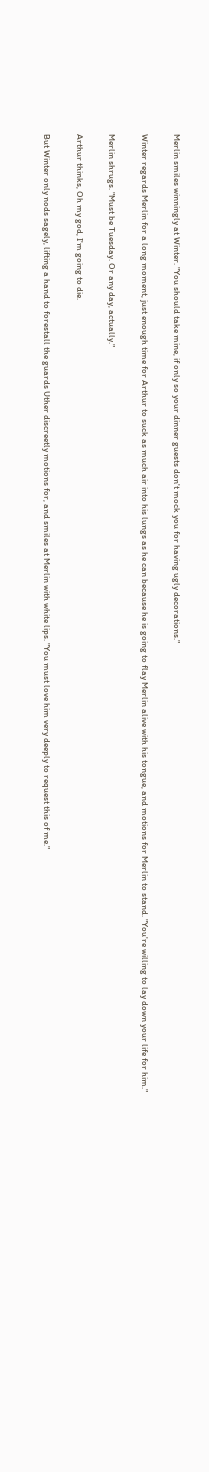Merlin smiles winningly at Winter. "You should take mine, if only so your dinner guests don't mock you for having ugly decorations."

Winter regards Merlin for a long moment, just enough time for Arthur to suck as much air into his lungs as he can because he is going to flay Merlin alive with his tongue, and motions for Merlin to stand. "You're willing to lay down your life for him."

Merlin shrugs. "Must be Tuesday. Or any day, actually."

Arthur thinks, Oh my god, I'm going to die.

But Winter only nods sagely, lifting a hand to forestall the guards Uther discreetly motions for, and smiles at Merlin with white lips. "You must love him very deeply to request this of me."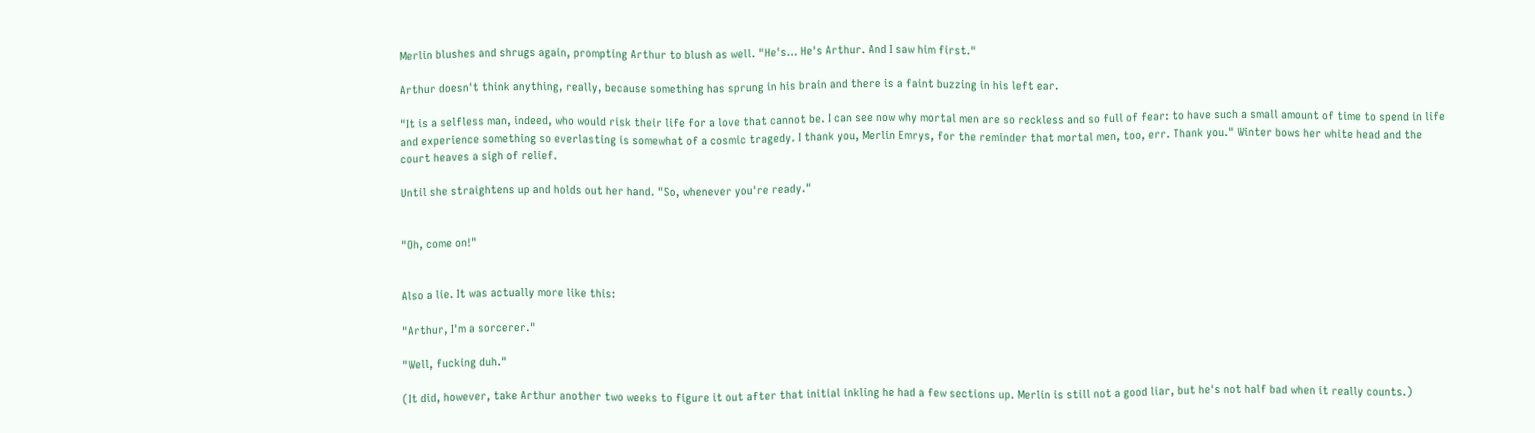Merlin blushes and shrugs again, prompting Arthur to blush as well. "He's… He's Arthur. And I saw him first."

Arthur doesn't think anything, really, because something has sprung in his brain and there is a faint buzzing in his left ear.

"It is a selfless man, indeed, who would risk their life for a love that cannot be. I can see now why mortal men are so reckless and so full of fear: to have such a small amount of time to spend in life and experience something so everlasting is somewhat of a cosmic tragedy. I thank you, Merlin Emrys, for the reminder that mortal men, too, err. Thank you." Winter bows her white head and the court heaves a sigh of relief.

Until she straightens up and holds out her hand. "So, whenever you're ready."


"Oh, come on!"


Also a lie. It was actually more like this:

"Arthur, I'm a sorcerer."

"Well, fucking duh."

(It did, however, take Arthur another two weeks to figure it out after that initial inkling he had a few sections up. Merlin is still not a good liar, but he's not half bad when it really counts.)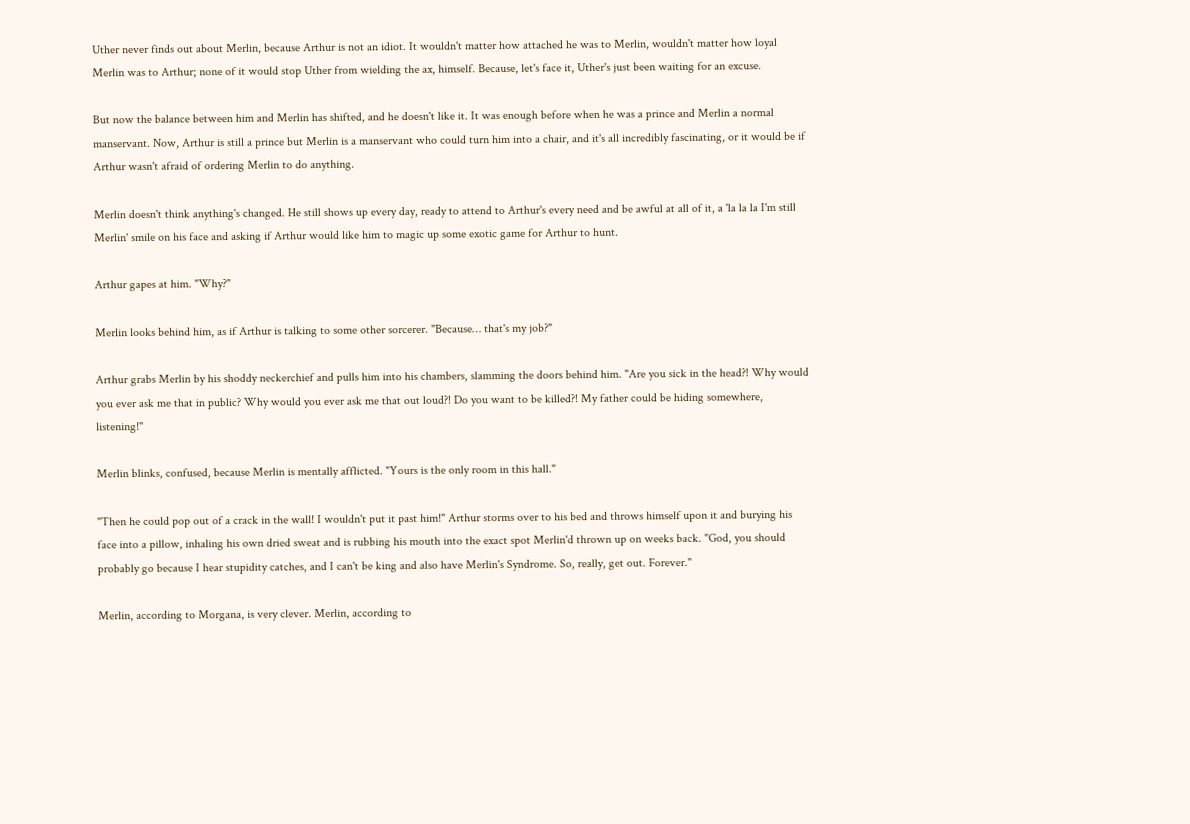Uther never finds out about Merlin, because Arthur is not an idiot. It wouldn't matter how attached he was to Merlin, wouldn't matter how loyal Merlin was to Arthur; none of it would stop Uther from wielding the ax, himself. Because, let's face it, Uther's just been waiting for an excuse.

But now the balance between him and Merlin has shifted, and he doesn't like it. It was enough before when he was a prince and Merlin a normal manservant. Now, Arthur is still a prince but Merlin is a manservant who could turn him into a chair, and it's all incredibly fascinating, or it would be if Arthur wasn't afraid of ordering Merlin to do anything.

Merlin doesn't think anything's changed. He still shows up every day, ready to attend to Arthur's every need and be awful at all of it, a 'la la la I'm still Merlin' smile on his face and asking if Arthur would like him to magic up some exotic game for Arthur to hunt.

Arthur gapes at him. "Why?"

Merlin looks behind him, as if Arthur is talking to some other sorcerer. "Because… that's my job?"

Arthur grabs Merlin by his shoddy neckerchief and pulls him into his chambers, slamming the doors behind him. "Are you sick in the head?! Why would you ever ask me that in public? Why would you ever ask me that out loud?! Do you want to be killed?! My father could be hiding somewhere, listening!"

Merlin blinks, confused, because Merlin is mentally afflicted. "Yours is the only room in this hall."

"Then he could pop out of a crack in the wall! I wouldn't put it past him!" Arthur storms over to his bed and throws himself upon it and burying his face into a pillow, inhaling his own dried sweat and is rubbing his mouth into the exact spot Merlin'd thrown up on weeks back. "God, you should probably go because I hear stupidity catches, and I can't be king and also have Merlin's Syndrome. So, really, get out. Forever."

Merlin, according to Morgana, is very clever. Merlin, according to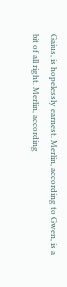Gaius, is hopelessly earnest. Merlin, according to Gwen, is a bit of all right. Merlin, according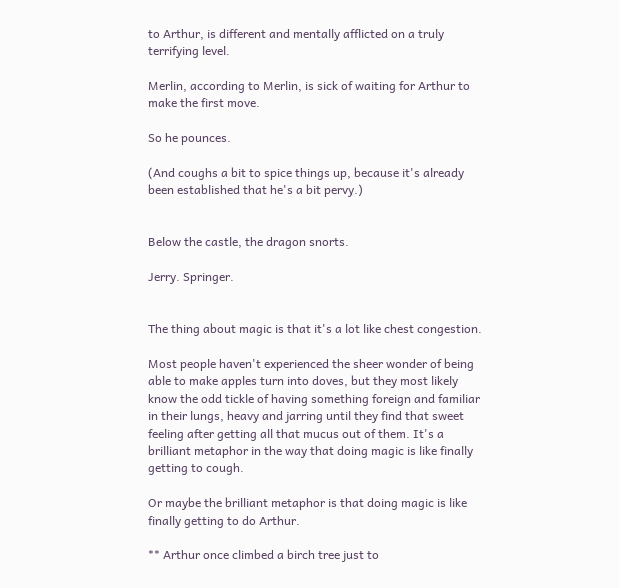to Arthur, is different and mentally afflicted on a truly terrifying level.

Merlin, according to Merlin, is sick of waiting for Arthur to make the first move.

So he pounces.

(And coughs a bit to spice things up, because it's already been established that he's a bit pervy.)


Below the castle, the dragon snorts.

Jerry. Springer.


The thing about magic is that it's a lot like chest congestion.

Most people haven't experienced the sheer wonder of being able to make apples turn into doves, but they most likely know the odd tickle of having something foreign and familiar in their lungs, heavy and jarring until they find that sweet feeling after getting all that mucus out of them. It's a brilliant metaphor in the way that doing magic is like finally getting to cough.

Or maybe the brilliant metaphor is that doing magic is like finally getting to do Arthur.

** Arthur once climbed a birch tree just to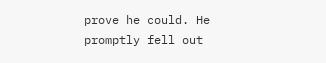prove he could. He promptly fell out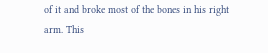of it and broke most of the bones in his right arm. This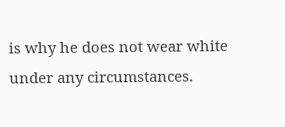is why he does not wear white under any circumstances.